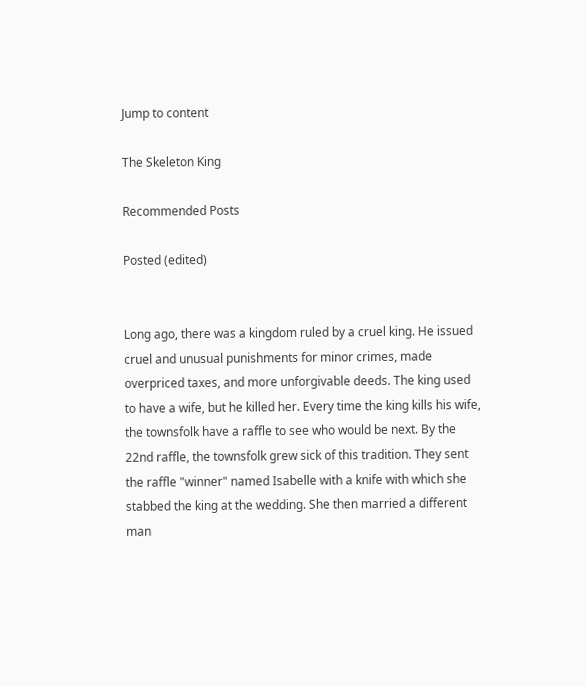Jump to content

The Skeleton King

Recommended Posts

Posted (edited)


Long ago, there was a kingdom ruled by a cruel king. He issued cruel and unusual punishments for minor crimes, made overpriced taxes, and more unforgivable deeds. The king used to have a wife, but he killed her. Every time the king kills his wife, the townsfolk have a raffle to see who would be next. By the 22nd raffle, the townsfolk grew sick of this tradition. They sent the raffle "winner" named Isabelle with a knife with which she stabbed the king at the wedding. She then married a different man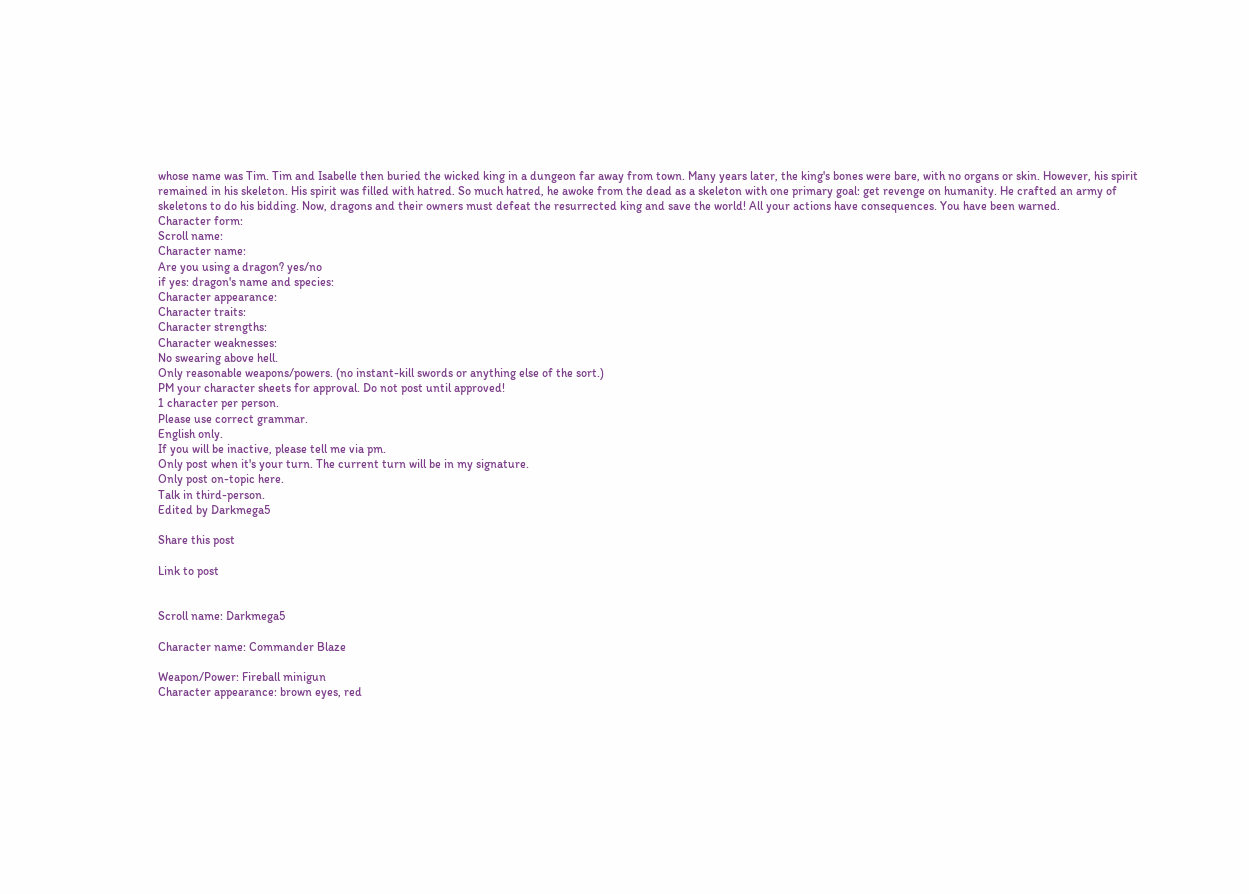whose name was Tim. Tim and Isabelle then buried the wicked king in a dungeon far away from town. Many years later, the king's bones were bare, with no organs or skin. However, his spirit remained in his skeleton. His spirit was filled with hatred. So much hatred, he awoke from the dead as a skeleton with one primary goal: get revenge on humanity. He crafted an army of skeletons to do his bidding. Now, dragons and their owners must defeat the resurrected king and save the world! All your actions have consequences. You have been warned.
Character form:
Scroll name:
Character name:
Are you using a dragon? yes/no
if yes: dragon's name and species:
Character appearance:
Character traits:
Character strengths:
Character weaknesses:
No swearing above hell.
Only reasonable weapons/powers. (no instant-kill swords or anything else of the sort.)
PM your character sheets for approval. Do not post until approved!
1 character per person.
Please use correct grammar.
English only.
If you will be inactive, please tell me via pm.
Only post when it's your turn. The current turn will be in my signature.
Only post on-topic here.
Talk in third-person.
Edited by Darkmega5

Share this post

Link to post


Scroll name: Darkmega5

Character name: Commander Blaze

Weapon/Power: Fireball minigun
Character appearance: brown eyes, red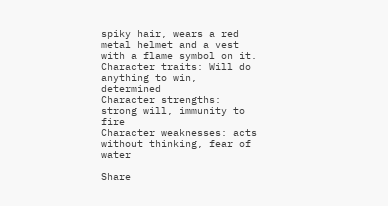spiky hair, wears a red metal helmet and a vest with a flame symbol on it.
Character traits: Will do anything to win, determined
Character strengths: strong will, immunity to fire
Character weaknesses: acts without thinking, fear of water

Share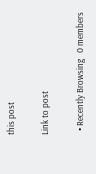this post

Link to post

  • Recently Browsing   0 members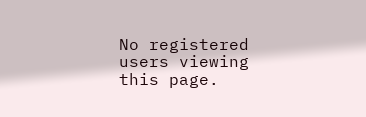No registered users viewing this page.